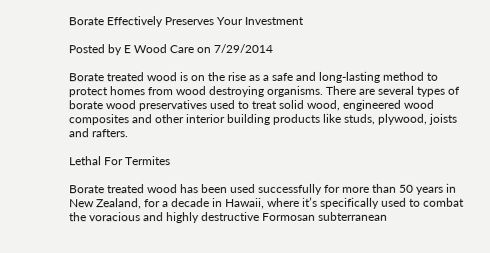Borate Effectively Preserves Your Investment

Posted by E Wood Care on 7/29/2014

Borate treated wood is on the rise as a safe and long-lasting method to protect homes from wood destroying organisms. There are several types of borate wood preservatives used to treat solid wood, engineered wood composites and other interior building products like studs, plywood, joists and rafters.

Lethal For Termites

Borate treated wood has been used successfully for more than 50 years in New Zealand, for a decade in Hawaii, where it’s specifically used to combat the voracious and highly destructive Formosan subterranean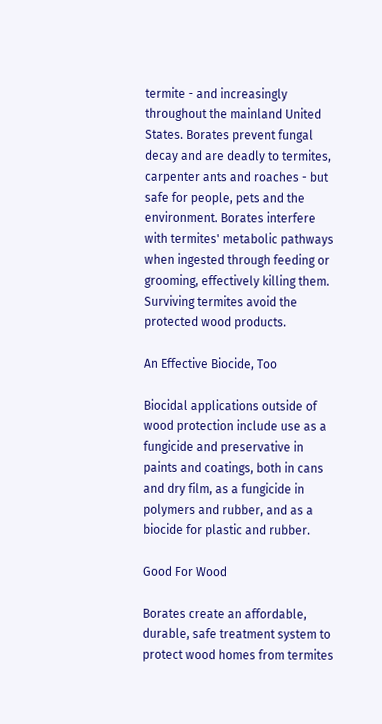termite - and increasingly throughout the mainland United States. Borates prevent fungal decay and are deadly to termites, carpenter ants and roaches - but safe for people, pets and the environment. Borates interfere with termites' metabolic pathways when ingested through feeding or grooming, effectively killing them. Surviving termites avoid the protected wood products.

An Effective Biocide, Too

Biocidal applications outside of wood protection include use as a fungicide and preservative in paints and coatings, both in cans and dry film, as a fungicide in polymers and rubber, and as a biocide for plastic and rubber.

Good For Wood

Borates create an affordable, durable, safe treatment system to protect wood homes from termites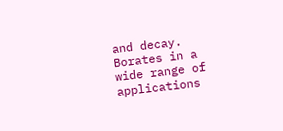and decay. Borates in a wide range of applications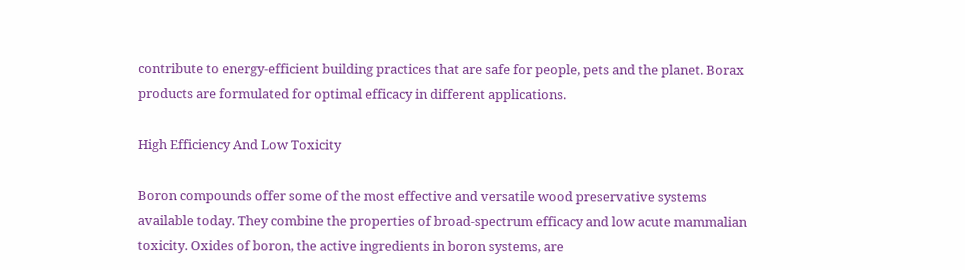contribute to energy-efficient building practices that are safe for people, pets and the planet. Borax products are formulated for optimal efficacy in different applications.

High Efficiency And Low Toxicity

Boron compounds offer some of the most effective and versatile wood preservative systems available today. They combine the properties of broad-spectrum efficacy and low acute mammalian toxicity. Oxides of boron, the active ingredients in boron systems, are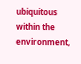ubiquitous within the environment,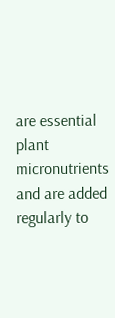are essential plant micronutrients and are added regularly to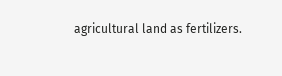agricultural land as fertilizers.